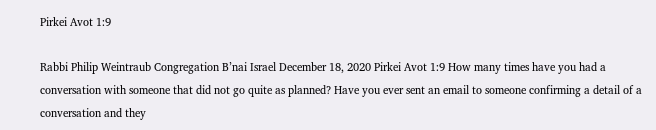Pirkei Avot 1:9

Rabbi Philip Weintraub Congregation B’nai Israel December 18, 2020 Pirkei Avot 1:9 How many times have you had a conversation with someone that did not go quite as planned? Have you ever sent an email to someone confirming a detail of a conversation and they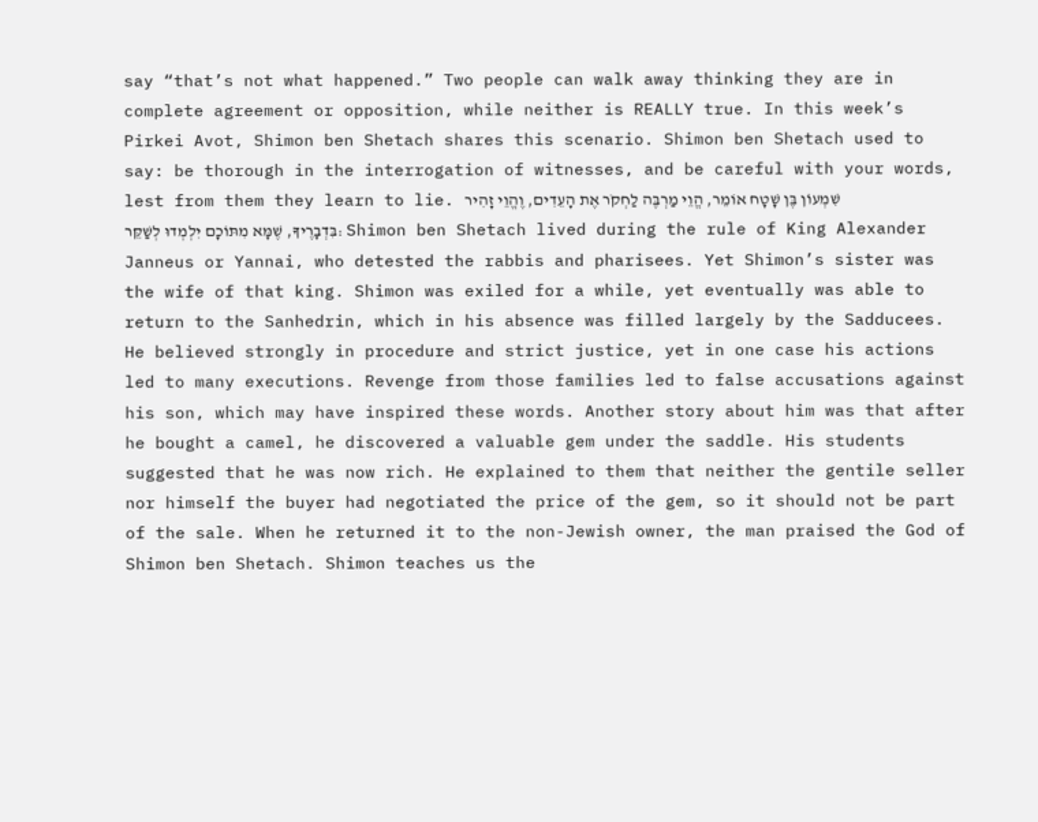say “that’s not what happened.” Two people can walk away thinking they are in complete agreement or opposition, while neither is REALLY true. In this week’s Pirkei Avot, Shimon ben Shetach shares this scenario. Shimon ben Shetach used to say: be thorough in the interrogation of witnesses, and be careful with your words, lest from them they learn to lie. שִׁמְעוֹן בֶּן שָׁטָח אוֹמֵר, הֱוֵי מַרְבֶּה לַחְקֹר אֶת הָעֵדִים, וֶהֱוֵי זָהִיר בִּדְבָרֶיךָ, שֶׁמָּא מִתּוֹכָם יִלְמְדוּ לְשַׁקֵּר: Shimon ben Shetach lived during the rule of King Alexander Janneus or Yannai, who detested the rabbis and pharisees. Yet Shimon’s sister was the wife of that king. Shimon was exiled for a while, yet eventually was able to return to the Sanhedrin, which in his absence was filled largely by the Sadducees. He believed strongly in procedure and strict justice, yet in one case his actions led to many executions. Revenge from those families led to false accusations against his son, which may have inspired these words. Another story about him was that after he bought a camel, he discovered a valuable gem under the saddle. His students suggested that he was now rich. He explained to them that neither the gentile seller nor himself the buyer had negotiated the price of the gem, so it should not be part of the sale. When he returned it to the non-Jewish owner, the man praised the God of Shimon ben Shetach. Shimon teaches us the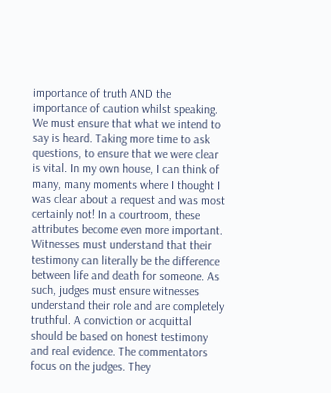importance of truth AND the importance of caution whilst speaking. We must ensure that what we intend to say is heard. Taking more time to ask questions, to ensure that we were clear is vital. In my own house, I can think of many, many moments where I thought I was clear about a request and was most certainly not! In a courtroom, these attributes become even more important. Witnesses must understand that their testimony can literally be the difference between life and death for someone. As such, judges must ensure witnesses understand their role and are completely truthful. A conviction or acquittal should be based on honest testimony and real evidence. The commentators focus on the judges. They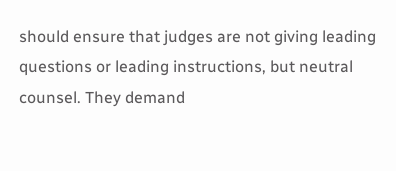should ensure that judges are not giving leading questions or leading instructions, but neutral counsel. They demand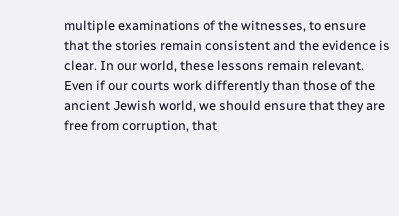multiple examinations of the witnesses, to ensure that the stories remain consistent and the evidence is clear. In our world, these lessons remain relevant. Even if our courts work differently than those of the ancient Jewish world, we should ensure that they are free from corruption, that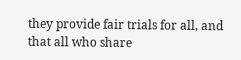they provide fair trials for all, and that all who share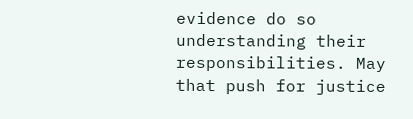evidence do so understanding their responsibilities. May that push for justice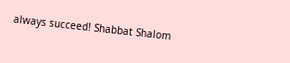always succeed! Shabbat Shalom